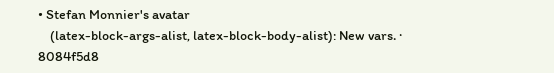• Stefan Monnier's avatar
    (latex-block-args-alist, latex-block-body-alist): New vars. · 8084f5d8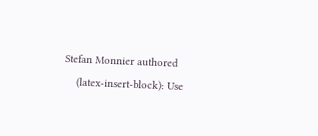Stefan Monnier authored
    (latex-insert-block): Use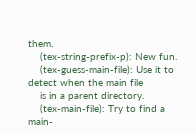them.
    (tex-string-prefix-p): New fun.
    (tex-guess-main-file): Use it to detect when the main file
    is in a parent directory.
    (tex-main-file): Try to find a main-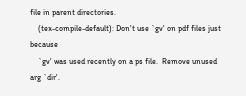file in parent directories.
    (tex-compile-default): Don't use `gv' on pdf files just because
    `gv' was used recently on a ps file.  Remove unused arg `dir'.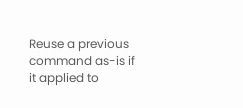Reuse a previous command as-is if it applied to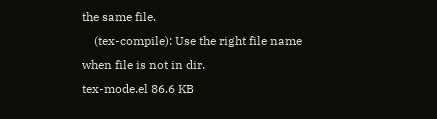the same file.
    (tex-compile): Use the right file name when file is not in dir.
tex-mode.el 86.6 KB